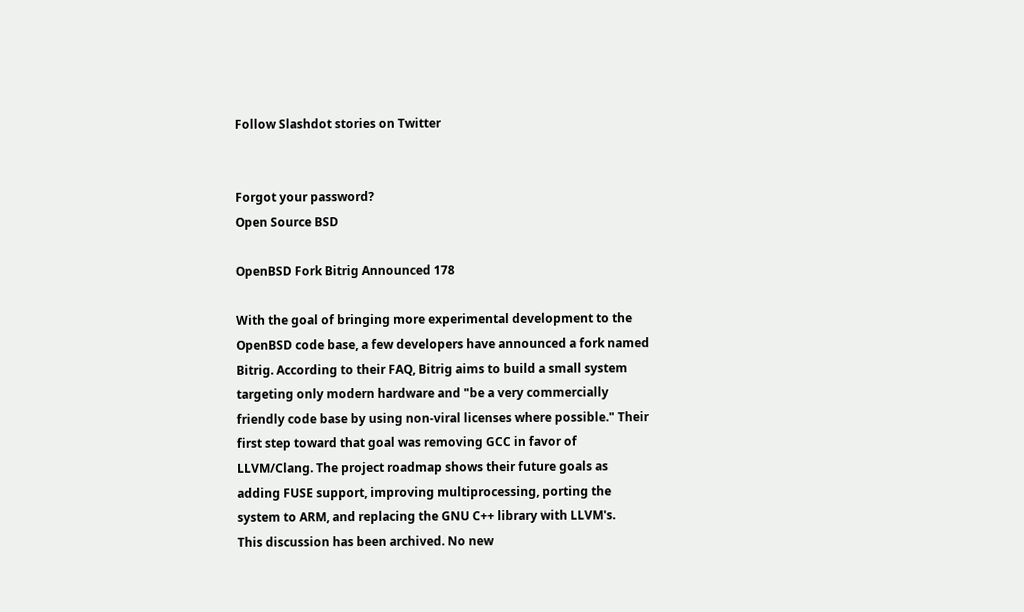Follow Slashdot stories on Twitter


Forgot your password?
Open Source BSD

OpenBSD Fork Bitrig Announced 178

With the goal of bringing more experimental development to the OpenBSD code base, a few developers have announced a fork named Bitrig. According to their FAQ, Bitrig aims to build a small system targeting only modern hardware and "be a very commercially friendly code base by using non-viral licenses where possible." Their first step toward that goal was removing GCC in favor of LLVM/Clang. The project roadmap shows their future goals as adding FUSE support, improving multiprocessing, porting the system to ARM, and replacing the GNU C++ library with LLVM's.
This discussion has been archived. No new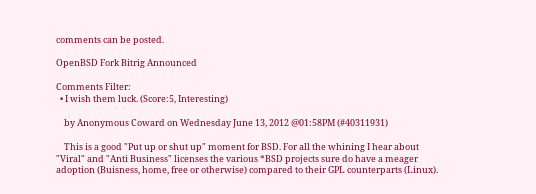comments can be posted.

OpenBSD Fork Bitrig Announced

Comments Filter:
  • I wish them luck. (Score:5, Interesting)

    by Anonymous Coward on Wednesday June 13, 2012 @01:58PM (#40311931)

    This is a good "Put up or shut up" moment for BSD. For all the whining I hear about "Viral" and "Anti Business" licenses the various *BSD projects sure do have a meager adoption (Buisness, home, free or otherwise) compared to their GPL counterparts (Linux).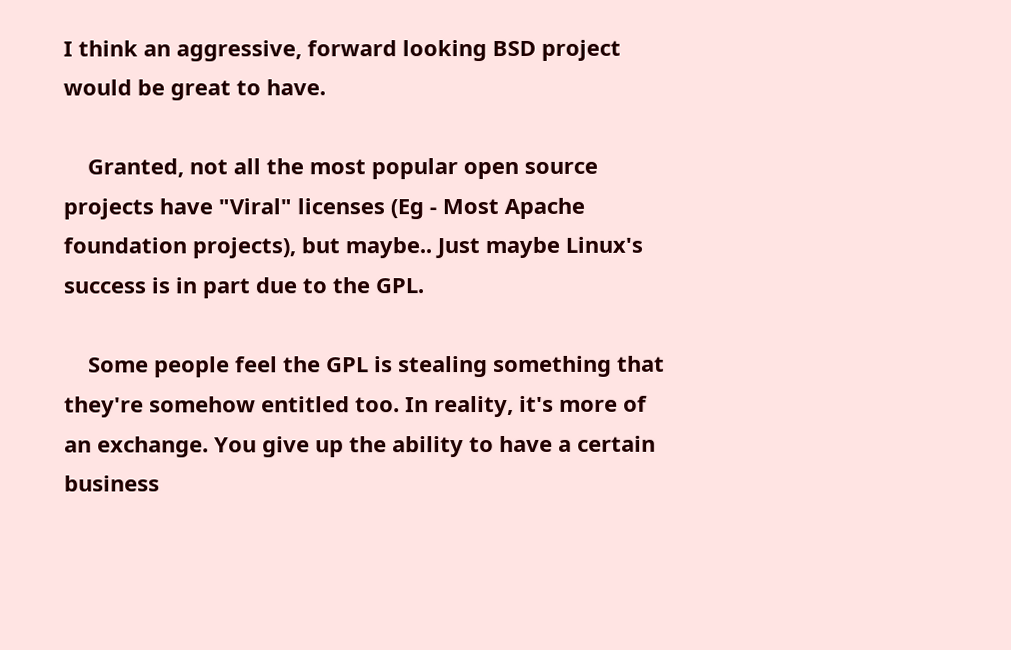I think an aggressive, forward looking BSD project would be great to have.

    Granted, not all the most popular open source projects have "Viral" licenses (Eg - Most Apache foundation projects), but maybe.. Just maybe Linux's success is in part due to the GPL.

    Some people feel the GPL is stealing something that they're somehow entitled too. In reality, it's more of an exchange. You give up the ability to have a certain business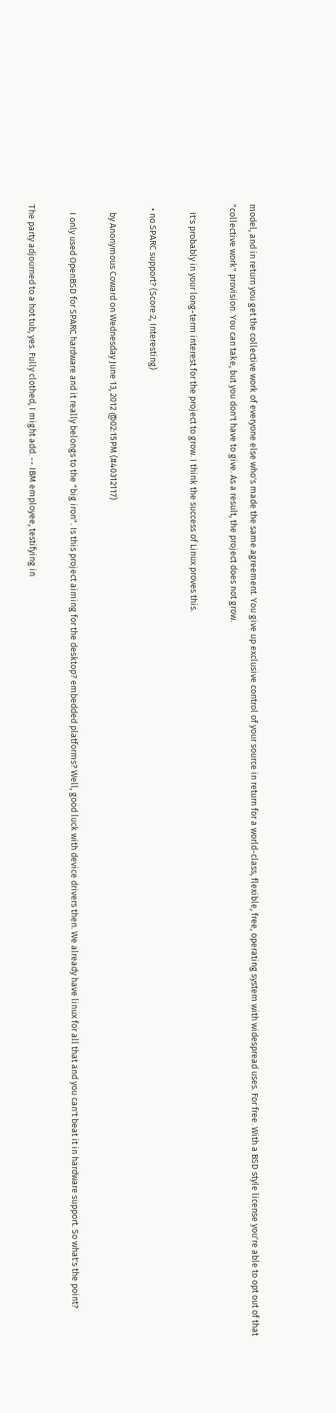model, and in return you get the collective work of everyone else who's made the same agreement. You give up exclusive control of your source in return for a world-class, flexible, free, operating system with widespread uses. For free. With a BSD style license you're able to opt out of that "collective work" provision. You can take, but you don't have to give. As a result, the project does not grow.

    It's probably in your long-term interest for the project to grow. I think the success of Linux proves this.

  • no SPARC support? (Score:2, Interesting)

    by Anonymous Coward on Wednesday June 13, 2012 @02:15PM (#40312117)

    I only used OpenBSD for SPARC hardware and it really belongs to the "big iron". Is this project aiming for the desktop? embedded platforms? Well, good luck with device drivers then. We already have linux for all that and you can't beat it in hardware support. So what's the point?

The party adjourned to a hot tub, yes. Fully clothed, I might add. -- IBM employee, testifying in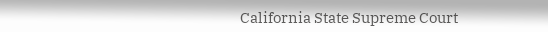California State Supreme Court